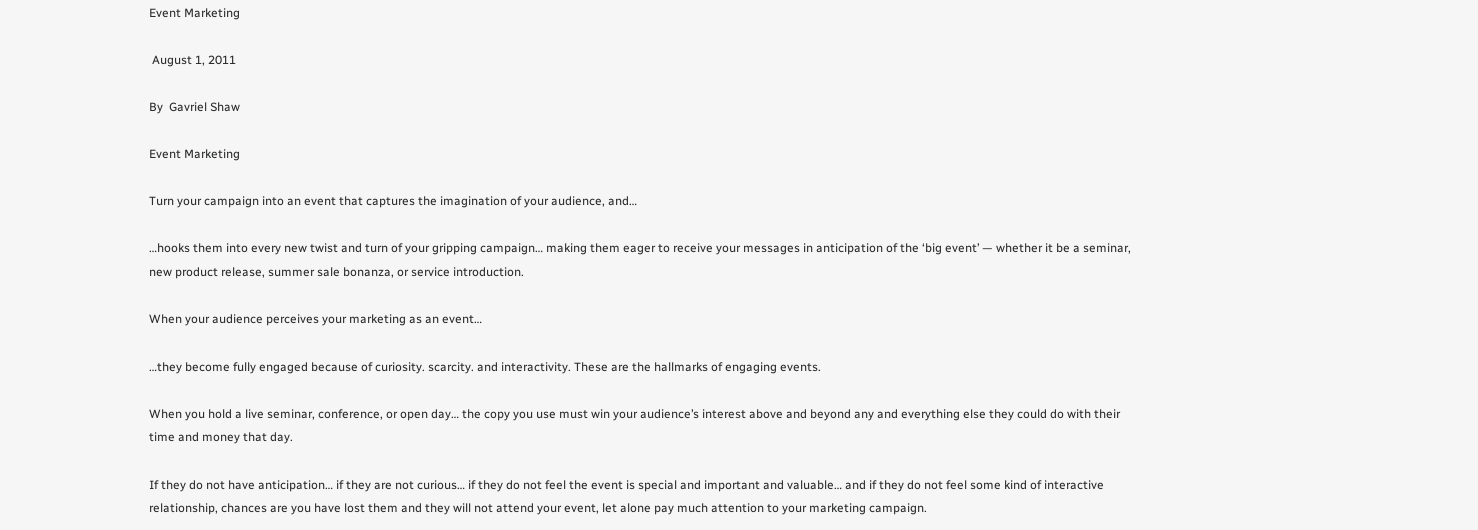Event Marketing

 August 1, 2011

By  Gavriel Shaw

Event Marketing

Turn your campaign into an event that captures the imagination of your audience, and…

…hooks them into every new twist and turn of your gripping campaign… making them eager to receive your messages in anticipation of the ‘big event’ — whether it be a seminar, new product release, summer sale bonanza, or service introduction.

When your audience perceives your marketing as an event…

…they become fully engaged because of curiosity. scarcity. and interactivity. These are the hallmarks of engaging events.

When you hold a live seminar, conference, or open day… the copy you use must win your audience’s interest above and beyond any and everything else they could do with their time and money that day.

If they do not have anticipation… if they are not curious… if they do not feel the event is special and important and valuable… and if they do not feel some kind of interactive relationship, chances are you have lost them and they will not attend your event, let alone pay much attention to your marketing campaign.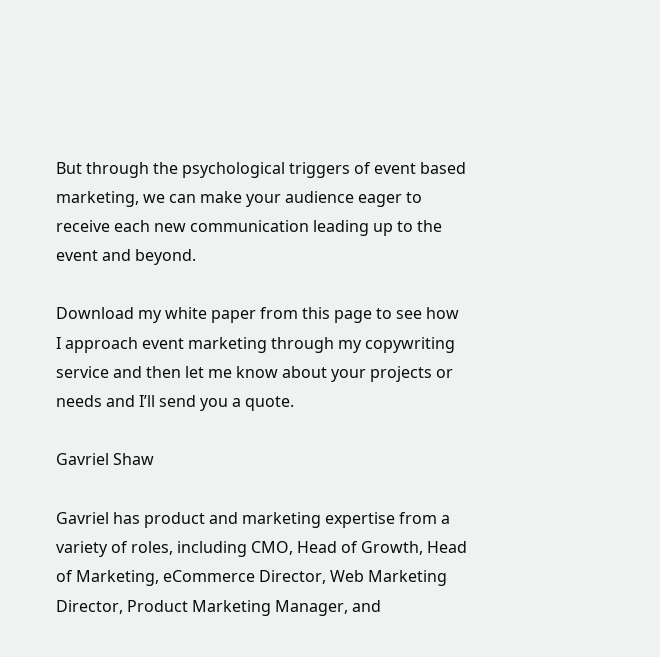But through the psychological triggers of event based marketing, we can make your audience eager to receive each new communication leading up to the event and beyond.

Download my white paper from this page to see how I approach event marketing through my copywriting service and then let me know about your projects or needs and I’ll send you a quote.

Gavriel Shaw

Gavriel has product and marketing expertise from a variety of roles, including CMO, Head of Growth, Head of Marketing, eCommerce Director, Web Marketing Director, Product Marketing Manager, and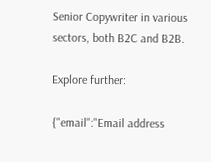Senior Copywriter in various sectors, both B2C and B2B.

Explore further:

{"email":"Email address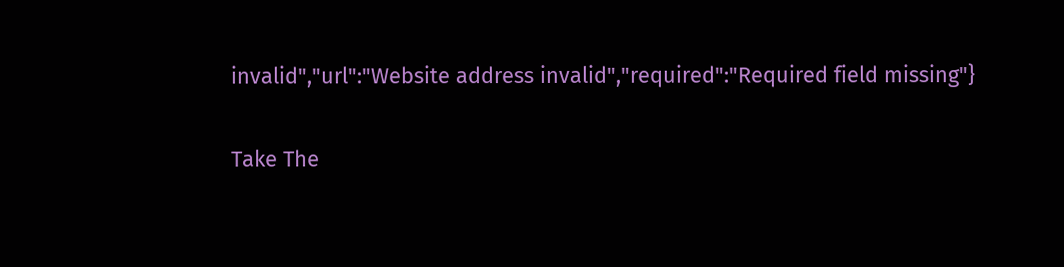invalid","url":"Website address invalid","required":"Required field missing"}

Take The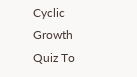Cyclic Growth Quiz To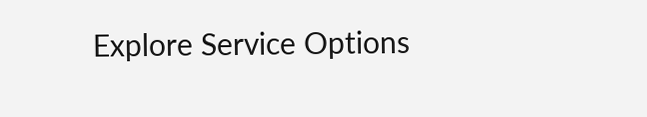Explore Service Options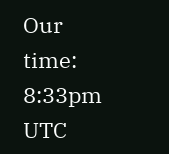Our time: 8:33pm UTC